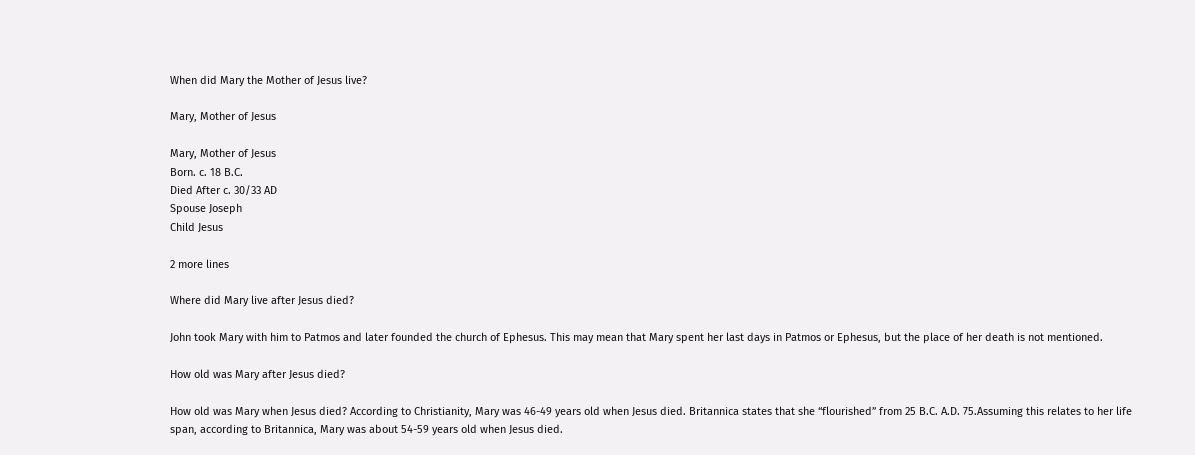When did Mary the Mother of Jesus live?

Mary, Mother of Jesus

Mary, Mother of Jesus
Born. c. 18 B.C.
Died After c. 30/33 AD
Spouse Joseph
Child Jesus

2 more lines

Where did Mary live after Jesus died?

John took Mary with him to Patmos and later founded the church of Ephesus. This may mean that Mary spent her last days in Patmos or Ephesus, but the place of her death is not mentioned.

How old was Mary after Jesus died?

How old was Mary when Jesus died? According to Christianity, Mary was 46-49 years old when Jesus died. Britannica states that she “flourished” from 25 B.C. A.D. 75.Assuming this relates to her life span, according to Britannica, Mary was about 54-59 years old when Jesus died.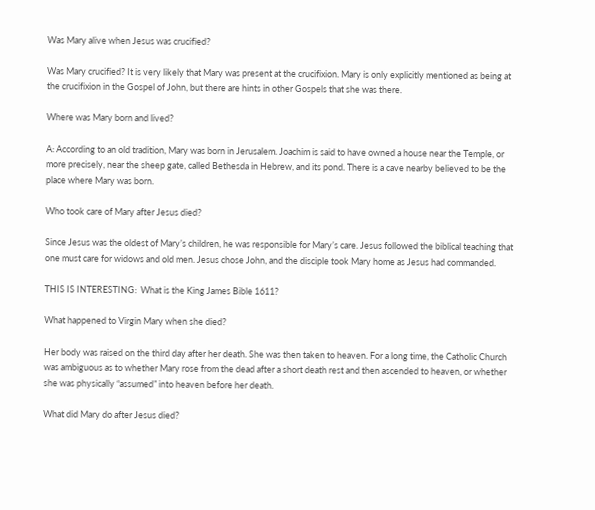Was Mary alive when Jesus was crucified?

Was Mary crucified? It is very likely that Mary was present at the crucifixion. Mary is only explicitly mentioned as being at the crucifixion in the Gospel of John, but there are hints in other Gospels that she was there.

Where was Mary born and lived?

A: According to an old tradition, Mary was born in Jerusalem. Joachim is said to have owned a house near the Temple, or more precisely, near the sheep gate, called Bethesda in Hebrew, and its pond. There is a cave nearby believed to be the place where Mary was born.

Who took care of Mary after Jesus died?

Since Jesus was the oldest of Mary’s children, he was responsible for Mary’s care. Jesus followed the biblical teaching that one must care for widows and old men. Jesus chose John, and the disciple took Mary home as Jesus had commanded.

THIS IS INTERESTING:  What is the King James Bible 1611?

What happened to Virgin Mary when she died?

Her body was raised on the third day after her death. She was then taken to heaven. For a long time, the Catholic Church was ambiguous as to whether Mary rose from the dead after a short death rest and then ascended to heaven, or whether she was physically “assumed” into heaven before her death.

What did Mary do after Jesus died?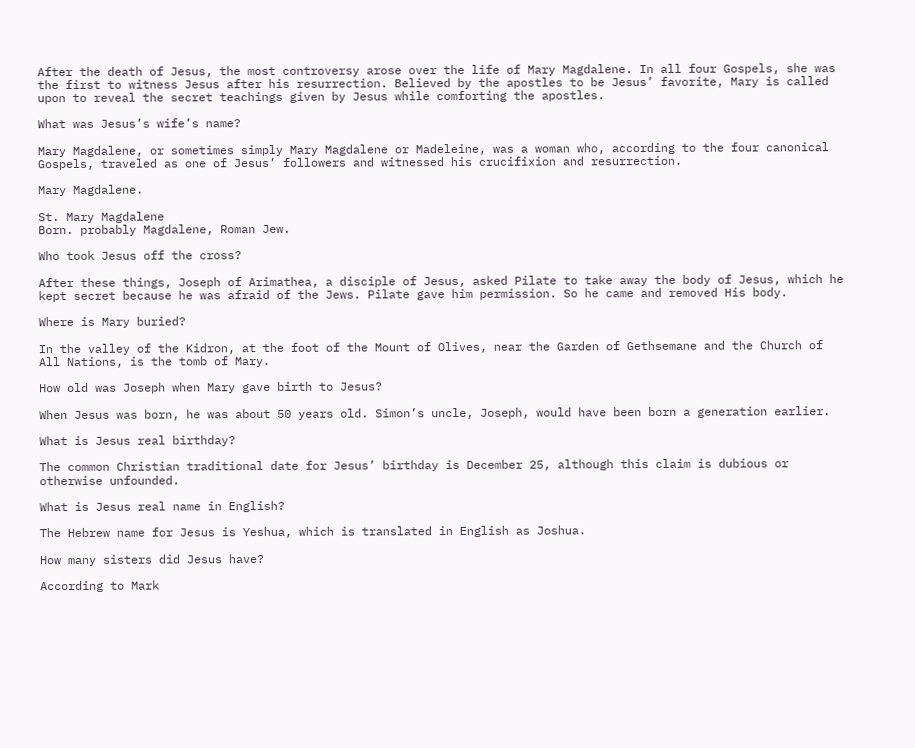After the death of Jesus, the most controversy arose over the life of Mary Magdalene. In all four Gospels, she was the first to witness Jesus after his resurrection. Believed by the apostles to be Jesus’ favorite, Mary is called upon to reveal the secret teachings given by Jesus while comforting the apostles.

What was Jesus’s wife’s name?

Mary Magdalene, or sometimes simply Mary Magdalene or Madeleine, was a woman who, according to the four canonical Gospels, traveled as one of Jesus’ followers and witnessed his crucifixion and resurrection.

Mary Magdalene.

St. Mary Magdalene
Born. probably Magdalene, Roman Jew.

Who took Jesus off the cross?

After these things, Joseph of Arimathea, a disciple of Jesus, asked Pilate to take away the body of Jesus, which he kept secret because he was afraid of the Jews. Pilate gave him permission. So he came and removed His body.

Where is Mary buried?

In the valley of the Kidron, at the foot of the Mount of Olives, near the Garden of Gethsemane and the Church of All Nations, is the tomb of Mary.

How old was Joseph when Mary gave birth to Jesus?

When Jesus was born, he was about 50 years old. Simon’s uncle, Joseph, would have been born a generation earlier.

What is Jesus real birthday?

The common Christian traditional date for Jesus’ birthday is December 25, although this claim is dubious or otherwise unfounded.

What is Jesus real name in English?

The Hebrew name for Jesus is Yeshua, which is translated in English as Joshua.

How many sisters did Jesus have?

According to Mark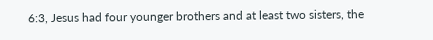6:3, Jesus had four younger brothers and at least two sisters, the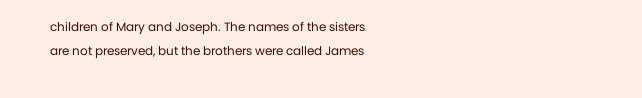children of Mary and Joseph. The names of the sisters are not preserved, but the brothers were called James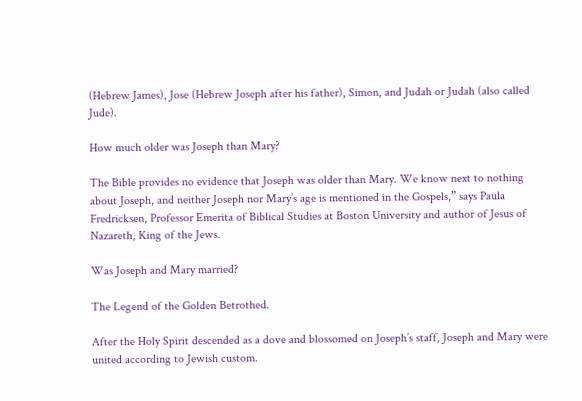(Hebrew James), Jose (Hebrew Joseph after his father), Simon, and Judah or Judah (also called Jude).

How much older was Joseph than Mary?

The Bible provides no evidence that Joseph was older than Mary. We know next to nothing about Joseph, and neither Joseph nor Mary’s age is mentioned in the Gospels,” says Paula Fredricksen, Professor Emerita of Biblical Studies at Boston University and author of Jesus of Nazareth, King of the Jews.

Was Joseph and Mary married?

The Legend of the Golden Betrothed.

After the Holy Spirit descended as a dove and blossomed on Joseph’s staff, Joseph and Mary were united according to Jewish custom.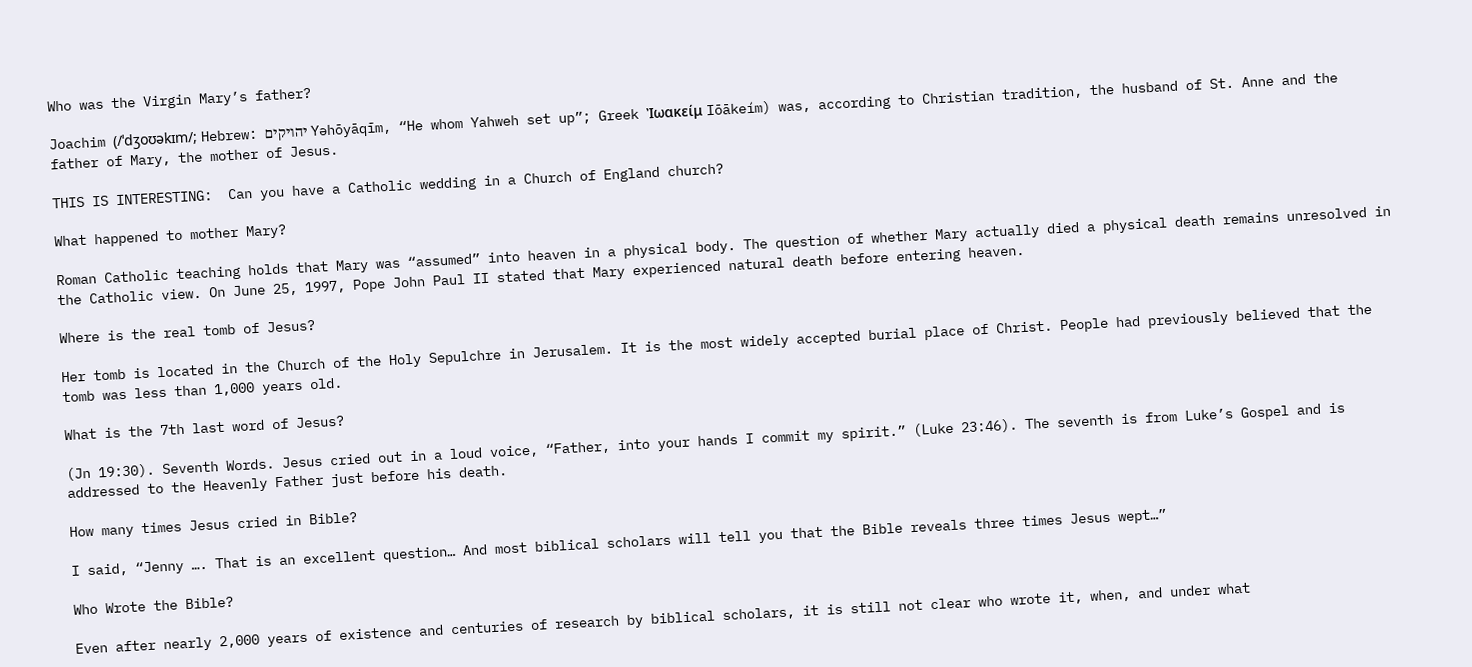Who was the Virgin Mary’s father?

Joachim (/ˈdʒoʊəkɪm/; Hebrew: יהויקים Yəhōyāqīm, “He whom Yahweh set up”; Greek Ἰωακείμ Iōākeím) was, according to Christian tradition, the husband of St. Anne and the father of Mary, the mother of Jesus.

THIS IS INTERESTING:  Can you have a Catholic wedding in a Church of England church?

What happened to mother Mary?

Roman Catholic teaching holds that Mary was “assumed” into heaven in a physical body. The question of whether Mary actually died a physical death remains unresolved in the Catholic view. On June 25, 1997, Pope John Paul II stated that Mary experienced natural death before entering heaven.

Where is the real tomb of Jesus?

Her tomb is located in the Church of the Holy Sepulchre in Jerusalem. It is the most widely accepted burial place of Christ. People had previously believed that the tomb was less than 1,000 years old.

What is the 7th last word of Jesus?

(Jn 19:30). Seventh Words. Jesus cried out in a loud voice, “Father, into your hands I commit my spirit.” (Luke 23:46). The seventh is from Luke’s Gospel and is addressed to the Heavenly Father just before his death.

How many times Jesus cried in Bible?

I said, “Jenny …. That is an excellent question… And most biblical scholars will tell you that the Bible reveals three times Jesus wept…”

Who Wrote the Bible?

Even after nearly 2,000 years of existence and centuries of research by biblical scholars, it is still not clear who wrote it, when, and under what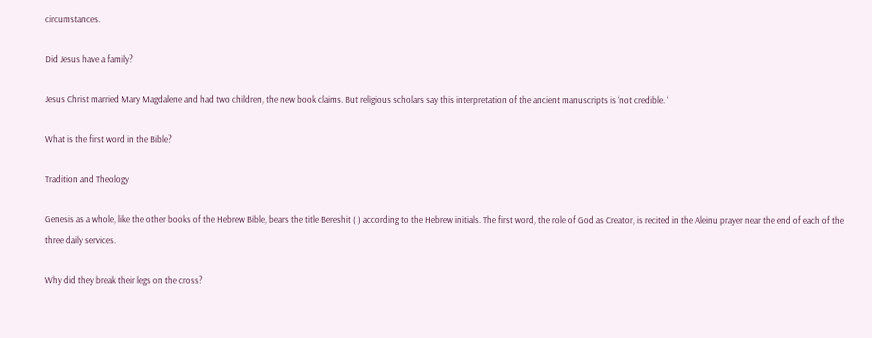circumstances.

Did Jesus have a family?

Jesus Christ married Mary Magdalene and had two children, the new book claims. But religious scholars say this interpretation of the ancient manuscripts is ‘not credible. ‘

What is the first word in the Bible?

Tradition and Theology

Genesis as a whole, like the other books of the Hebrew Bible, bears the title Bereshit ( ) according to the Hebrew initials. The first word, the role of God as Creator, is recited in the Aleinu prayer near the end of each of the three daily services.

Why did they break their legs on the cross?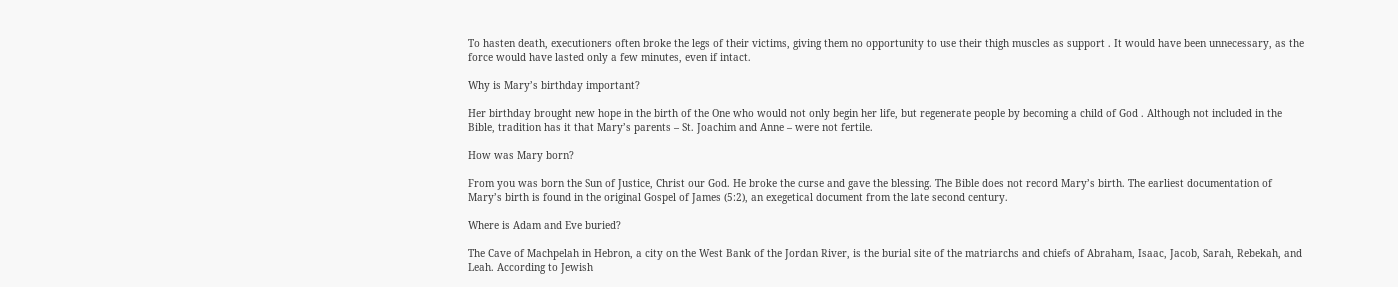To hasten death, executioners often broke the legs of their victims, giving them no opportunity to use their thigh muscles as support . It would have been unnecessary, as the force would have lasted only a few minutes, even if intact.

Why is Mary’s birthday important?

Her birthday brought new hope in the birth of the One who would not only begin her life, but regenerate people by becoming a child of God . Although not included in the Bible, tradition has it that Mary’s parents – St. Joachim and Anne – were not fertile.

How was Mary born?

From you was born the Sun of Justice, Christ our God. He broke the curse and gave the blessing. The Bible does not record Mary’s birth. The earliest documentation of Mary’s birth is found in the original Gospel of James (5:2), an exegetical document from the late second century.

Where is Adam and Eve buried?

The Cave of Machpelah in Hebron, a city on the West Bank of the Jordan River, is the burial site of the matriarchs and chiefs of Abraham, Isaac, Jacob, Sarah, Rebekah, and Leah. According to Jewish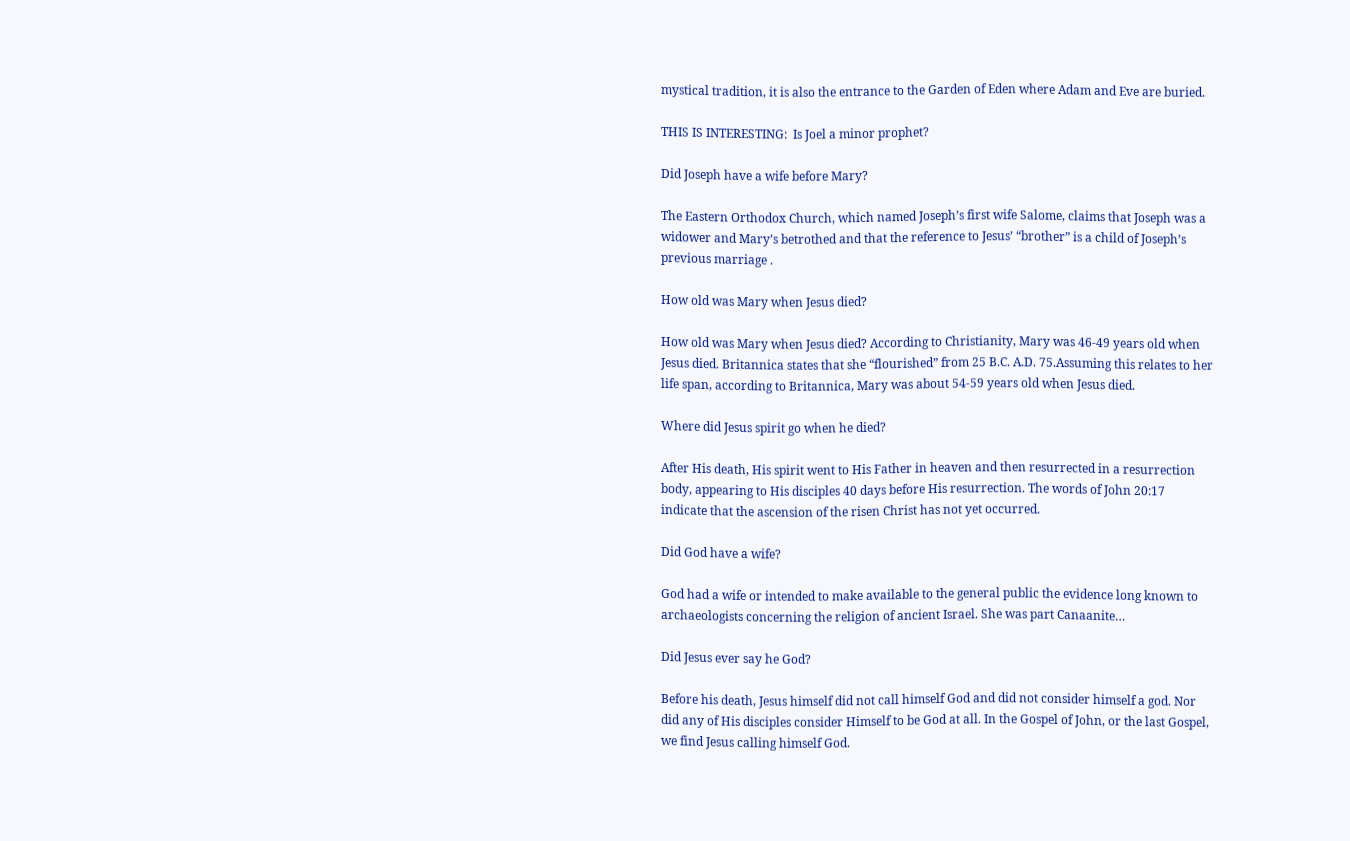mystical tradition, it is also the entrance to the Garden of Eden where Adam and Eve are buried.

THIS IS INTERESTING:  Is Joel a minor prophet?

Did Joseph have a wife before Mary?

The Eastern Orthodox Church, which named Joseph’s first wife Salome, claims that Joseph was a widower and Mary’s betrothed and that the reference to Jesus’ “brother” is a child of Joseph’s previous marriage .

How old was Mary when Jesus died?

How old was Mary when Jesus died? According to Christianity, Mary was 46-49 years old when Jesus died. Britannica states that she “flourished” from 25 B.C. A.D. 75.Assuming this relates to her life span, according to Britannica, Mary was about 54-59 years old when Jesus died.

Where did Jesus spirit go when he died?

After His death, His spirit went to His Father in heaven and then resurrected in a resurrection body, appearing to His disciples 40 days before His resurrection. The words of John 20:17 indicate that the ascension of the risen Christ has not yet occurred.

Did God have a wife?

God had a wife or intended to make available to the general public the evidence long known to archaeologists concerning the religion of ancient Israel. She was part Canaanite…

Did Jesus ever say he God?

Before his death, Jesus himself did not call himself God and did not consider himself a god. Nor did any of His disciples consider Himself to be God at all. In the Gospel of John, or the last Gospel, we find Jesus calling himself God.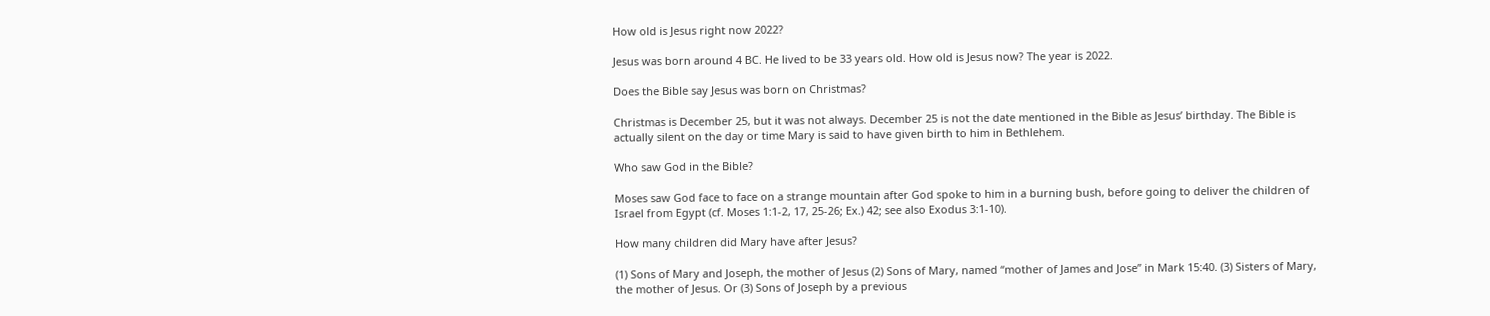How old is Jesus right now 2022?

Jesus was born around 4 BC. He lived to be 33 years old. How old is Jesus now? The year is 2022.

Does the Bible say Jesus was born on Christmas?

Christmas is December 25, but it was not always. December 25 is not the date mentioned in the Bible as Jesus’ birthday. The Bible is actually silent on the day or time Mary is said to have given birth to him in Bethlehem.

Who saw God in the Bible?

Moses saw God face to face on a strange mountain after God spoke to him in a burning bush, before going to deliver the children of Israel from Egypt (cf. Moses 1:1-2, 17, 25-26; Ex.) 42; see also Exodus 3:1-10).

How many children did Mary have after Jesus?

(1) Sons of Mary and Joseph, the mother of Jesus (2) Sons of Mary, named “mother of James and Jose” in Mark 15:40. (3) Sisters of Mary, the mother of Jesus. Or (3) Sons of Joseph by a previous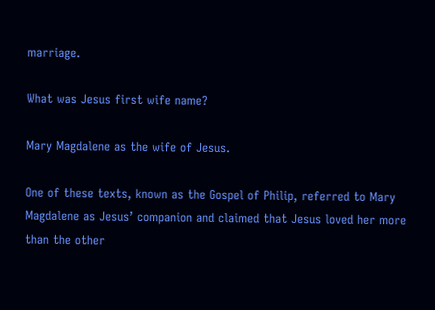marriage.

What was Jesus first wife name?

Mary Magdalene as the wife of Jesus.

One of these texts, known as the Gospel of Philip, referred to Mary Magdalene as Jesus’ companion and claimed that Jesus loved her more than the other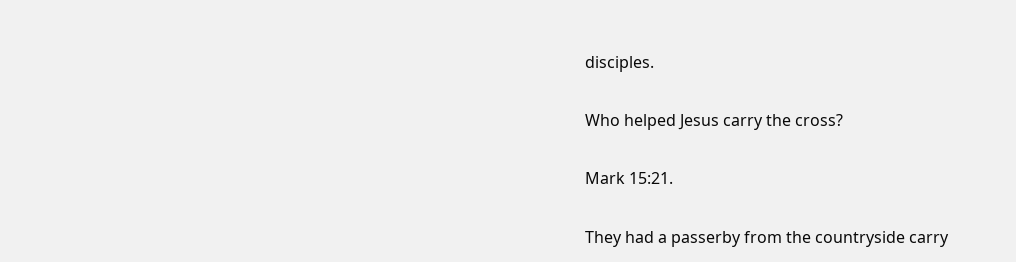disciples.

Who helped Jesus carry the cross?

Mark 15:21.

They had a passerby from the countryside carry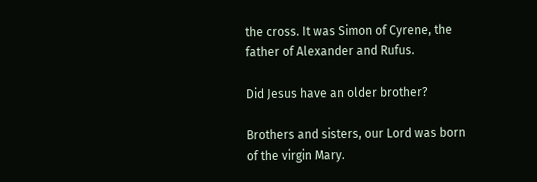the cross. It was Simon of Cyrene, the father of Alexander and Rufus.

Did Jesus have an older brother?

Brothers and sisters, our Lord was born of the virgin Mary.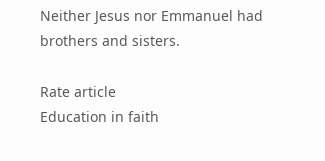Neither Jesus nor Emmanuel had brothers and sisters.

Rate article
Education in faith